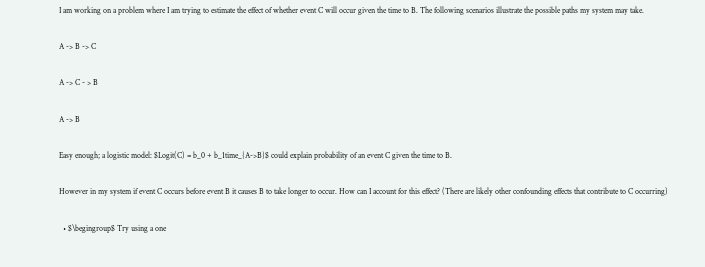I am working on a problem where I am trying to estimate the effect of whether event C will occur given the time to B. The following scenarios illustrate the possible paths my system may take.

A -> B -> C

A -> C - > B

A -> B

Easy enough; a logistic model: $Logit(C) = b_0 + b_1time_{A->B}$ could explain probability of an event C given the time to B.

However in my system if event C occurs before event B it causes B to take longer to occur. How can I account for this effect? (There are likely other confounding effects that contribute to C occurring)

  • $\begingroup$ Try using a one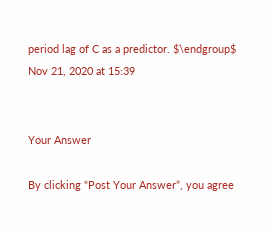period lag of C as a predictor. $\endgroup$ Nov 21, 2020 at 15:39


Your Answer

By clicking “Post Your Answer”, you agree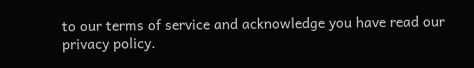to our terms of service and acknowledge you have read our privacy policy.